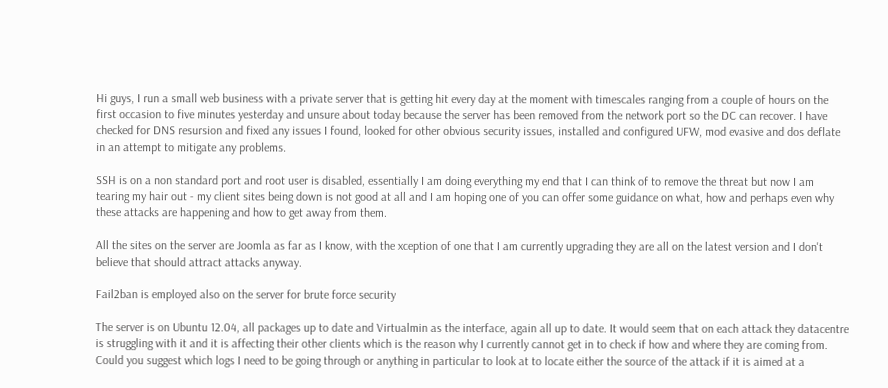Hi guys, I run a small web business with a private server that is getting hit every day at the moment with timescales ranging from a couple of hours on the first occasion to five minutes yesterday and unsure about today because the server has been removed from the network port so the DC can recover. I have checked for DNS resursion and fixed any issues I found, looked for other obvious security issues, installed and configured UFW, mod evasive and dos deflate in an attempt to mitigate any problems.

SSH is on a non standard port and root user is disabled, essentially I am doing everything my end that I can think of to remove the threat but now I am tearing my hair out - my client sites being down is not good at all and I am hoping one of you can offer some guidance on what, how and perhaps even why these attacks are happening and how to get away from them.

All the sites on the server are Joomla as far as I know, with the xception of one that I am currently upgrading they are all on the latest version and I don't believe that should attract attacks anyway.

Fail2ban is employed also on the server for brute force security

The server is on Ubuntu 12.04, all packages up to date and Virtualmin as the interface, again all up to date. It would seem that on each attack they datacentre is struggling with it and it is affecting their other clients which is the reason why I currently cannot get in to check if how and where they are coming from. Could you suggest which logs I need to be going through or anything in particular to look at to locate either the source of the attack if it is aimed at a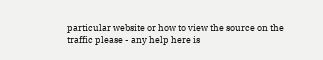particular website or how to view the source on the traffic please - any help here is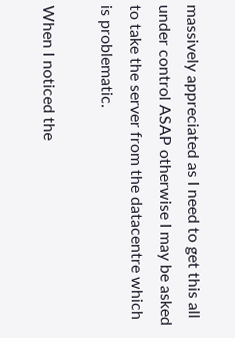massively appreciated as I need to get this all under control ASAP otherwise I may be asked to take the server from the datacentre which is problematic.

When I noticed the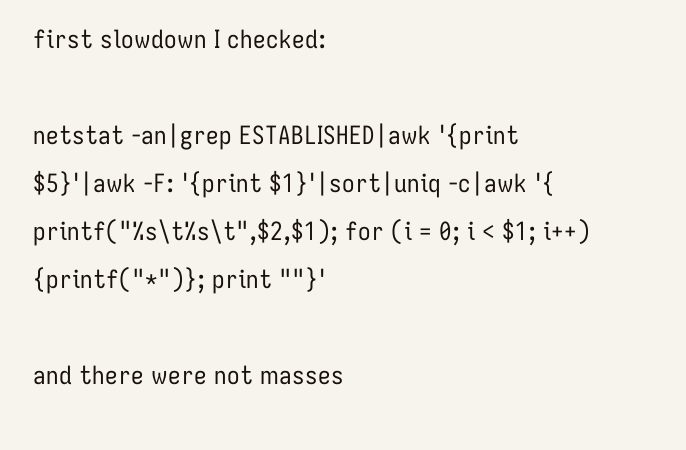first slowdown I checked:

netstat -an|grep ESTABLISHED|awk '{print $5}'|awk -F: '{print $1}'|sort|uniq -c|awk '{ printf("%s\t%s\t",$2,$1); for (i = 0; i < $1; i++) {printf("*")}; print ""}'

and there were not masses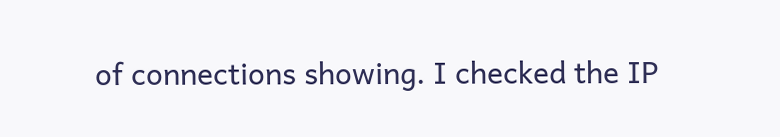of connections showing. I checked the IP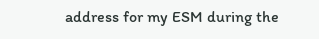address for my ESM during the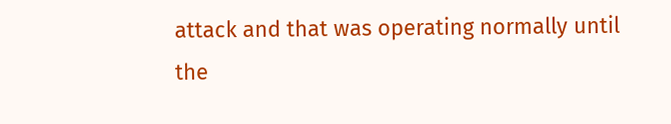attack and that was operating normally until the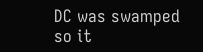DC was swamped so it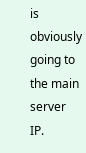is obviously going to the main server IP.